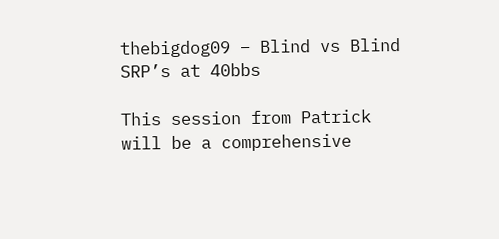thebigdog09 – Blind vs Blind SRP’s at 40bbs

This session from Patrick will be a comprehensive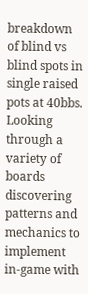breakdown of blind vs blind spots in single raised pots at 40bbs. Looking through a variety of boards discovering patterns and mechanics to implement in-game with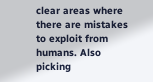clear areas where there are mistakes to exploit from humans. Also picking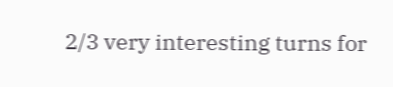2/3 very interesting turns for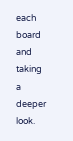each board and taking a deeper look.